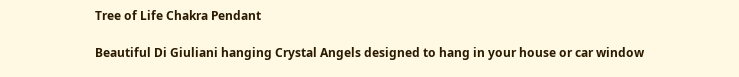Tree of Life Chakra Pendant

Beautiful Di Giuliani hanging Crystal Angels designed to hang in your house or car window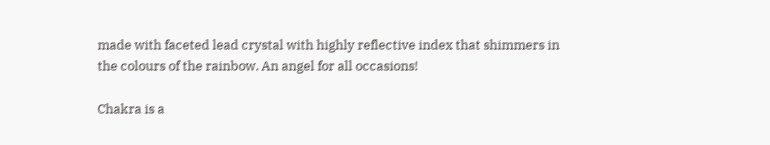made with faceted lead crystal with highly reflective index that shimmers in the colours of the rainbow. An angel for all occasions!

Chakra is a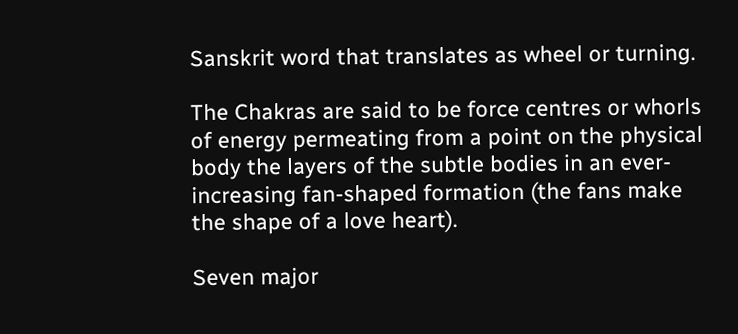Sanskrit word that translates as wheel or turning.

The Chakras are said to be force centres or whorls of energy permeating from a point on the physical body the layers of the subtle bodies in an ever-increasing fan-shaped formation (the fans make the shape of a love heart).

Seven major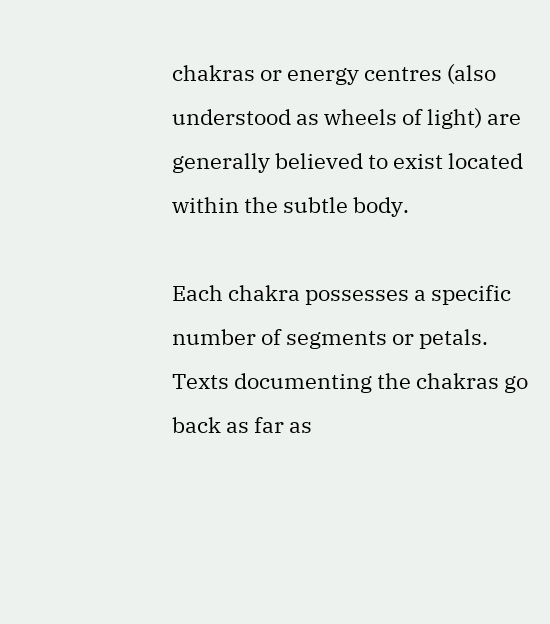chakras or energy centres (also understood as wheels of light) are generally believed to exist located within the subtle body.

Each chakra possesses a specific number of segments or petals. Texts documenting the chakras go back as far as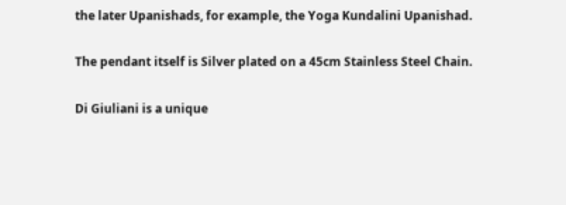the later Upanishads, for example, the Yoga Kundalini Upanishad.

The pendant itself is Silver plated on a 45cm Stainless Steel Chain.

Di Giuliani is a unique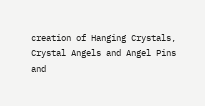creation of Hanging Crystals, Crystal Angels and Angel Pins and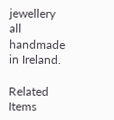jewellery all handmade in Ireland.

Related Items